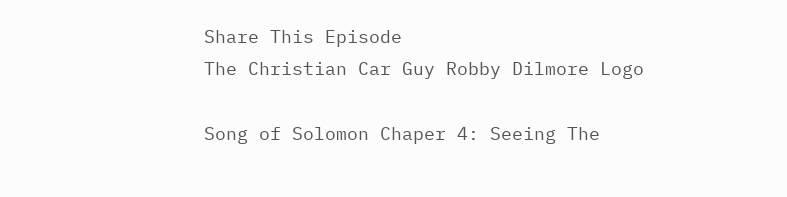Share This Episode
The Christian Car Guy Robby Dilmore Logo

Song of Solomon Chaper 4: Seeing The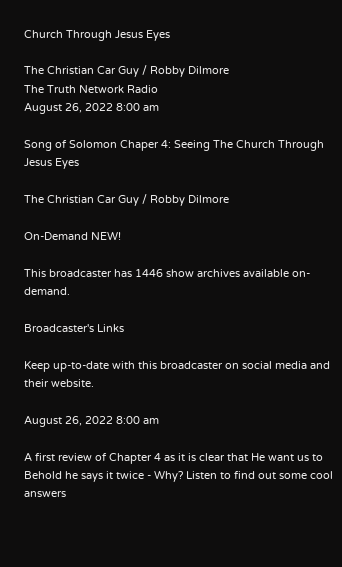Church Through Jesus Eyes

The Christian Car Guy / Robby Dilmore
The Truth Network Radio
August 26, 2022 8:00 am

Song of Solomon Chaper 4: Seeing The Church Through Jesus Eyes

The Christian Car Guy / Robby Dilmore

On-Demand NEW!

This broadcaster has 1446 show archives available on-demand.

Broadcaster's Links

Keep up-to-date with this broadcaster on social media and their website.

August 26, 2022 8:00 am

A first review of Chapter 4 as it is clear that He want us to Behold he says it twice - Why? Listen to find out some cool answers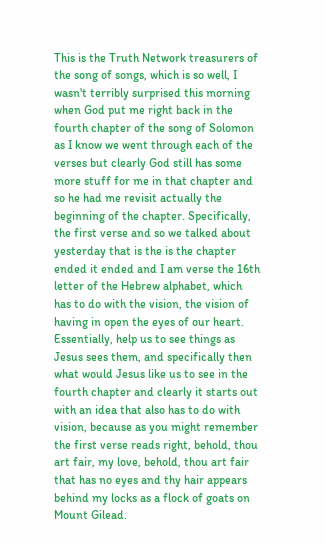This is the Truth Network treasurers of the song of songs, which is so well, I wasn't terribly surprised this morning when God put me right back in the fourth chapter of the song of Solomon as I know we went through each of the verses but clearly God still has some more stuff for me in that chapter and so he had me revisit actually the beginning of the chapter. Specifically, the first verse and so we talked about yesterday that is the is the chapter ended it ended and I am verse the 16th letter of the Hebrew alphabet, which has to do with the vision, the vision of having in open the eyes of our heart. Essentially, help us to see things as Jesus sees them, and specifically then what would Jesus like us to see in the fourth chapter and clearly it starts out with an idea that also has to do with vision, because as you might remember the first verse reads right, behold, thou art fair, my love, behold, thou art fair that has no eyes and thy hair appears behind my locks as a flock of goats on Mount Gilead.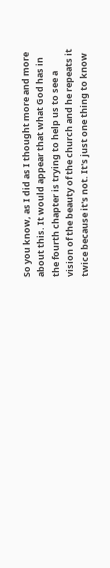So you know, as I did as I thought more and more about this. It would appear that what God has in the fourth chapter is trying to help us to see a vision of the beauty of the church and he repeats it twice because it's not. It's just one thing to know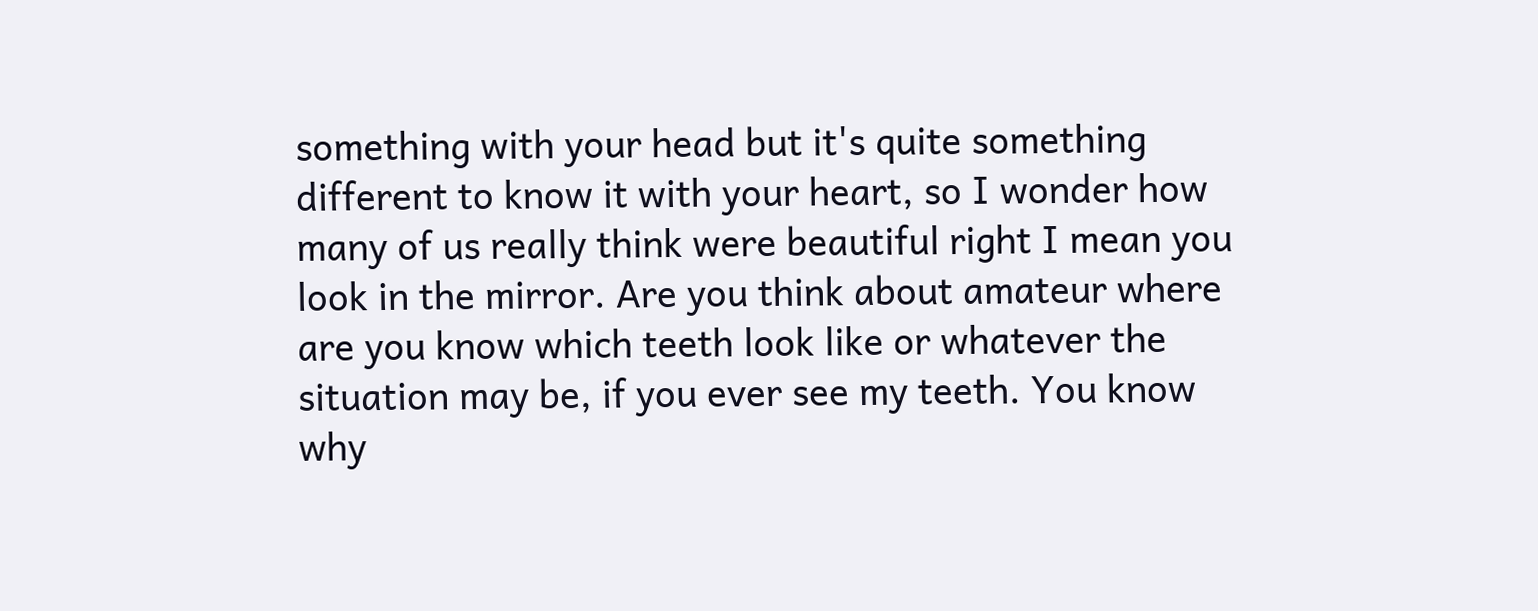something with your head but it's quite something different to know it with your heart, so I wonder how many of us really think were beautiful right I mean you look in the mirror. Are you think about amateur where are you know which teeth look like or whatever the situation may be, if you ever see my teeth. You know why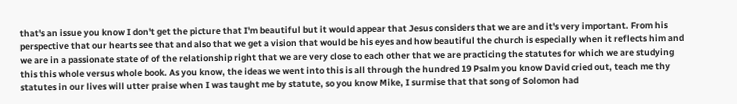that's an issue you know I don't get the picture that I'm beautiful but it would appear that Jesus considers that we are and it's very important. From his perspective that our hearts see that and also that we get a vision that would be his eyes and how beautiful the church is especially when it reflects him and we are in a passionate state of of the relationship right that we are very close to each other that we are practicing the statutes for which we are studying this this whole versus whole book. As you know, the ideas we went into this is all through the hundred 19 Psalm you know David cried out, teach me thy statutes in our lives will utter praise when I was taught me by statute, so you know Mike, I surmise that that song of Solomon had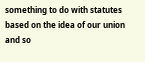something to do with statutes based on the idea of our union and so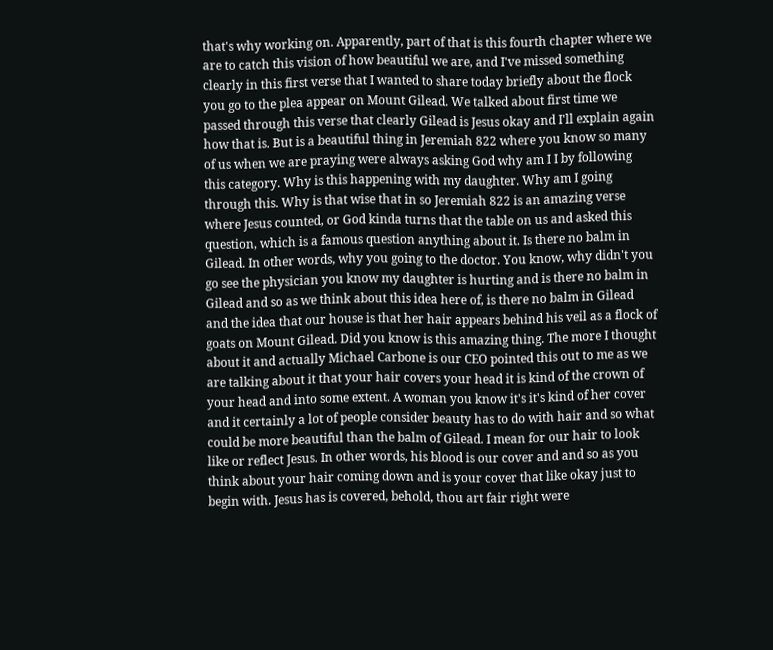that's why working on. Apparently, part of that is this fourth chapter where we are to catch this vision of how beautiful we are, and I've missed something clearly in this first verse that I wanted to share today briefly about the flock you go to the plea appear on Mount Gilead. We talked about first time we passed through this verse that clearly Gilead is Jesus okay and I'll explain again how that is. But is a beautiful thing in Jeremiah 822 where you know so many of us when we are praying were always asking God why am I I by following this category. Why is this happening with my daughter. Why am I going through this. Why is that wise that in so Jeremiah 822 is an amazing verse where Jesus counted, or God kinda turns that the table on us and asked this question, which is a famous question anything about it. Is there no balm in Gilead. In other words, why you going to the doctor. You know, why didn't you go see the physician you know my daughter is hurting and is there no balm in Gilead and so as we think about this idea here of, is there no balm in Gilead and the idea that our house is that her hair appears behind his veil as a flock of goats on Mount Gilead. Did you know is this amazing thing. The more I thought about it and actually Michael Carbone is our CEO pointed this out to me as we are talking about it that your hair covers your head it is kind of the crown of your head and into some extent. A woman you know it's it's kind of her cover and it certainly a lot of people consider beauty has to do with hair and so what could be more beautiful than the balm of Gilead. I mean for our hair to look like or reflect Jesus. In other words, his blood is our cover and and so as you think about your hair coming down and is your cover that like okay just to begin with. Jesus has is covered, behold, thou art fair right were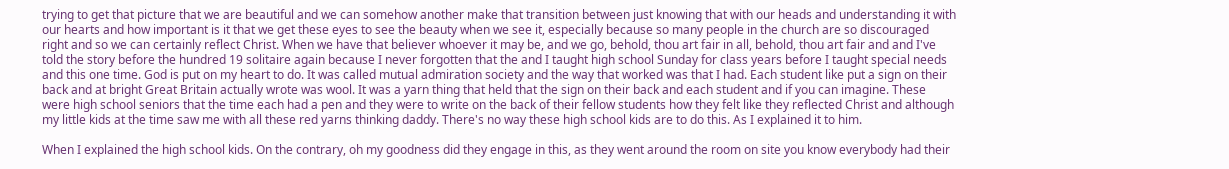trying to get that picture that we are beautiful and we can somehow another make that transition between just knowing that with our heads and understanding it with our hearts and how important is it that we get these eyes to see the beauty when we see it, especially because so many people in the church are so discouraged right and so we can certainly reflect Christ. When we have that believer whoever it may be, and we go, behold, thou art fair in all, behold, thou art fair and and I've told the story before the hundred 19 solitaire again because I never forgotten that the and I taught high school Sunday for class years before I taught special needs and this one time. God is put on my heart to do. It was called mutual admiration society and the way that worked was that I had. Each student like put a sign on their back and at bright Great Britain actually wrote was wool. It was a yarn thing that held that the sign on their back and each student and if you can imagine. These were high school seniors that the time each had a pen and they were to write on the back of their fellow students how they felt like they reflected Christ and although my little kids at the time saw me with all these red yarns thinking daddy. There's no way these high school kids are to do this. As I explained it to him.

When I explained the high school kids. On the contrary, oh my goodness did they engage in this, as they went around the room on site you know everybody had their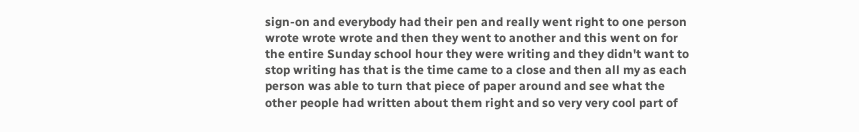sign-on and everybody had their pen and really went right to one person wrote wrote wrote and then they went to another and this went on for the entire Sunday school hour they were writing and they didn't want to stop writing has that is the time came to a close and then all my as each person was able to turn that piece of paper around and see what the other people had written about them right and so very very cool part of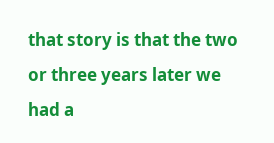that story is that the two or three years later we had a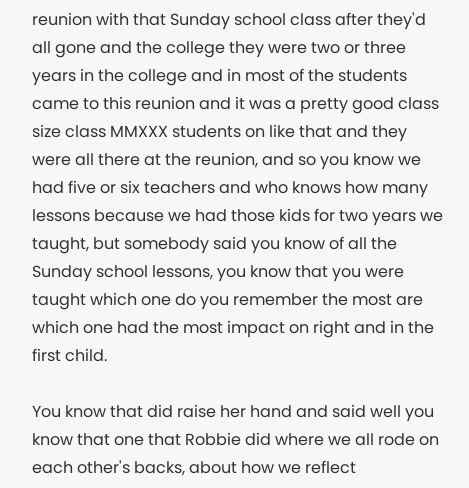reunion with that Sunday school class after they'd all gone and the college they were two or three years in the college and in most of the students came to this reunion and it was a pretty good class size class MMXXX students on like that and they were all there at the reunion, and so you know we had five or six teachers and who knows how many lessons because we had those kids for two years we taught, but somebody said you know of all the Sunday school lessons, you know that you were taught which one do you remember the most are which one had the most impact on right and in the first child.

You know that did raise her hand and said well you know that one that Robbie did where we all rode on each other's backs, about how we reflect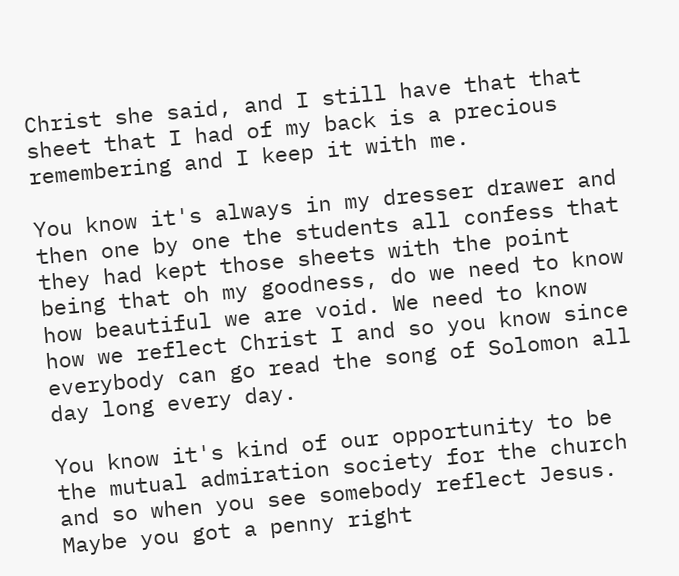Christ she said, and I still have that that sheet that I had of my back is a precious remembering and I keep it with me.

You know it's always in my dresser drawer and then one by one the students all confess that they had kept those sheets with the point being that oh my goodness, do we need to know how beautiful we are void. We need to know how we reflect Christ I and so you know since everybody can go read the song of Solomon all day long every day.

You know it's kind of our opportunity to be the mutual admiration society for the church and so when you see somebody reflect Jesus. Maybe you got a penny right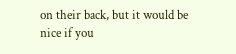on their back, but it would be nice if you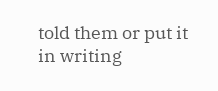told them or put it in writing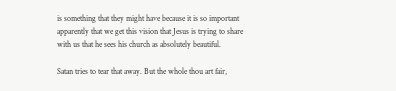is something that they might have because it is so important apparently that we get this vision that Jesus is trying to share with us that he sees his church as absolutely beautiful.

Satan tries to tear that away. But the whole thou art fair,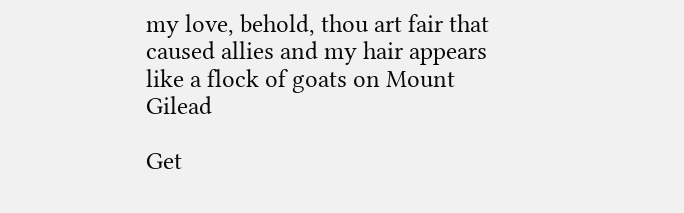my love, behold, thou art fair that caused allies and my hair appears like a flock of goats on Mount Gilead

Get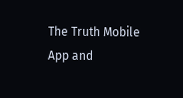The Truth Mobile App and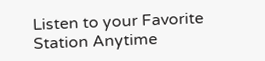Listen to your Favorite Station Anytime